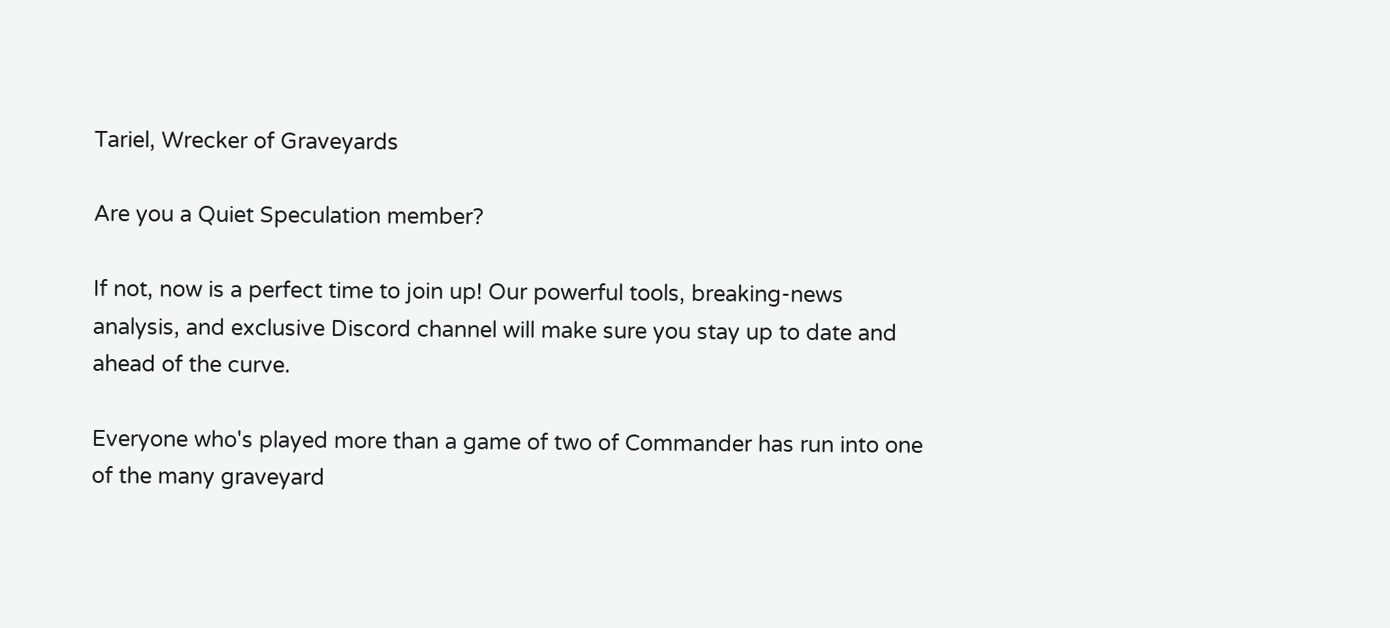Tariel, Wrecker of Graveyards

Are you a Quiet Speculation member?

If not, now is a perfect time to join up! Our powerful tools, breaking-news analysis, and exclusive Discord channel will make sure you stay up to date and ahead of the curve.

Everyone who's played more than a game of two of Commander has run into one of the many graveyard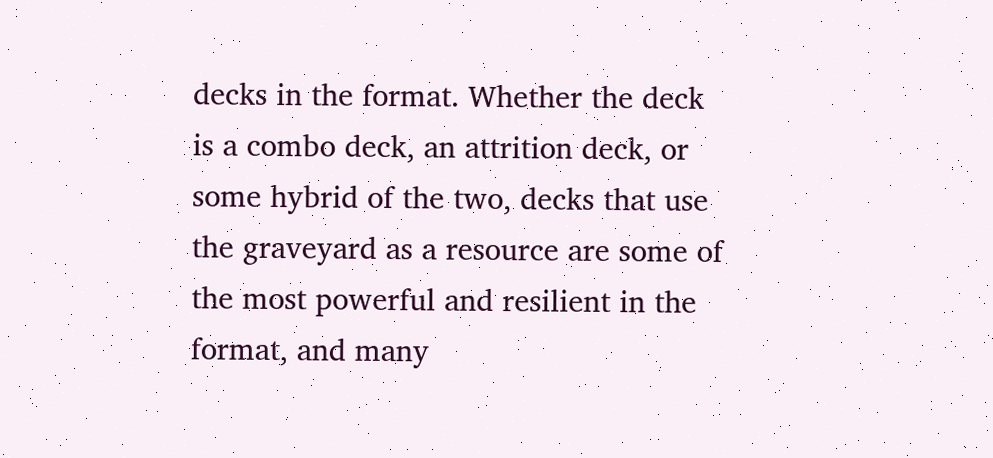decks in the format. Whether the deck is a combo deck, an attrition deck, or some hybrid of the two, decks that use the graveyard as a resource are some of the most powerful and resilient in the format, and many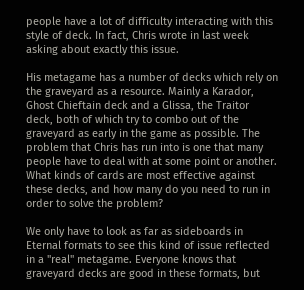people have a lot of difficulty interacting with this style of deck. In fact, Chris wrote in last week asking about exactly this issue.

His metagame has a number of decks which rely on the graveyard as a resource. Mainly a Karador, Ghost Chieftain deck and a Glissa, the Traitor deck, both of which try to combo out of the graveyard as early in the game as possible. The problem that Chris has run into is one that many people have to deal with at some point or another. What kinds of cards are most effective against these decks, and how many do you need to run in order to solve the problem?

We only have to look as far as sideboards in Eternal formats to see this kind of issue reflected in a "real" metagame. Everyone knows that graveyard decks are good in these formats, but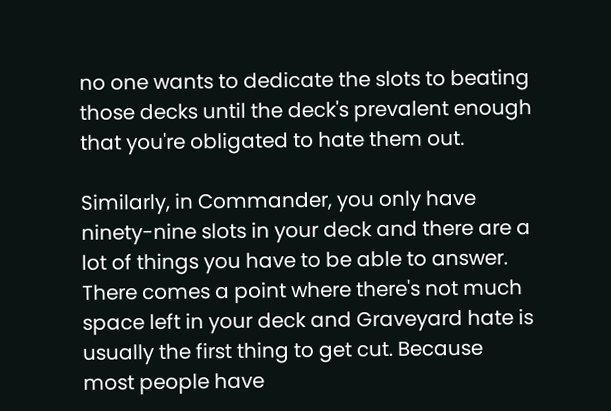no one wants to dedicate the slots to beating those decks until the deck's prevalent enough that you're obligated to hate them out.

Similarly, in Commander, you only have ninety-nine slots in your deck and there are a lot of things you have to be able to answer. There comes a point where there's not much space left in your deck and Graveyard hate is usually the first thing to get cut. Because most people have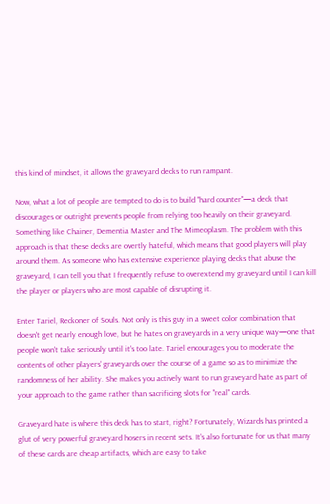this kind of mindset, it allows the graveyard decks to run rampant.

Now, what a lot of people are tempted to do is to build "hard counter"—a deck that discourages or outright prevents people from relying too heavily on their graveyard. Something like Chainer, Dementia Master and The Mimeoplasm. The problem with this approach is that these decks are overtly hateful, which means that good players will play around them. As someone who has extensive experience playing decks that abuse the graveyard, I can tell you that I frequently refuse to overextend my graveyard until I can kill the player or players who are most capable of disrupting it.

Enter Tariel, Reckoner of Souls. Not only is this guy in a sweet color combination that doesn't get nearly enough love, but he hates on graveyards in a very unique way—one that people won't take seriously until it's too late. Tariel encourages you to moderate the contents of other players' graveyards over the course of a game so as to minimize the randomness of her ability. She makes you actively want to run graveyard hate as part of your approach to the game rather than sacrificing slots for "real" cards.

Graveyard hate is where this deck has to start, right? Fortunately, Wizards has printed a glut of very powerful graveyard hosers in recent sets. It's also fortunate for us that many of these cards are cheap artifacts, which are easy to take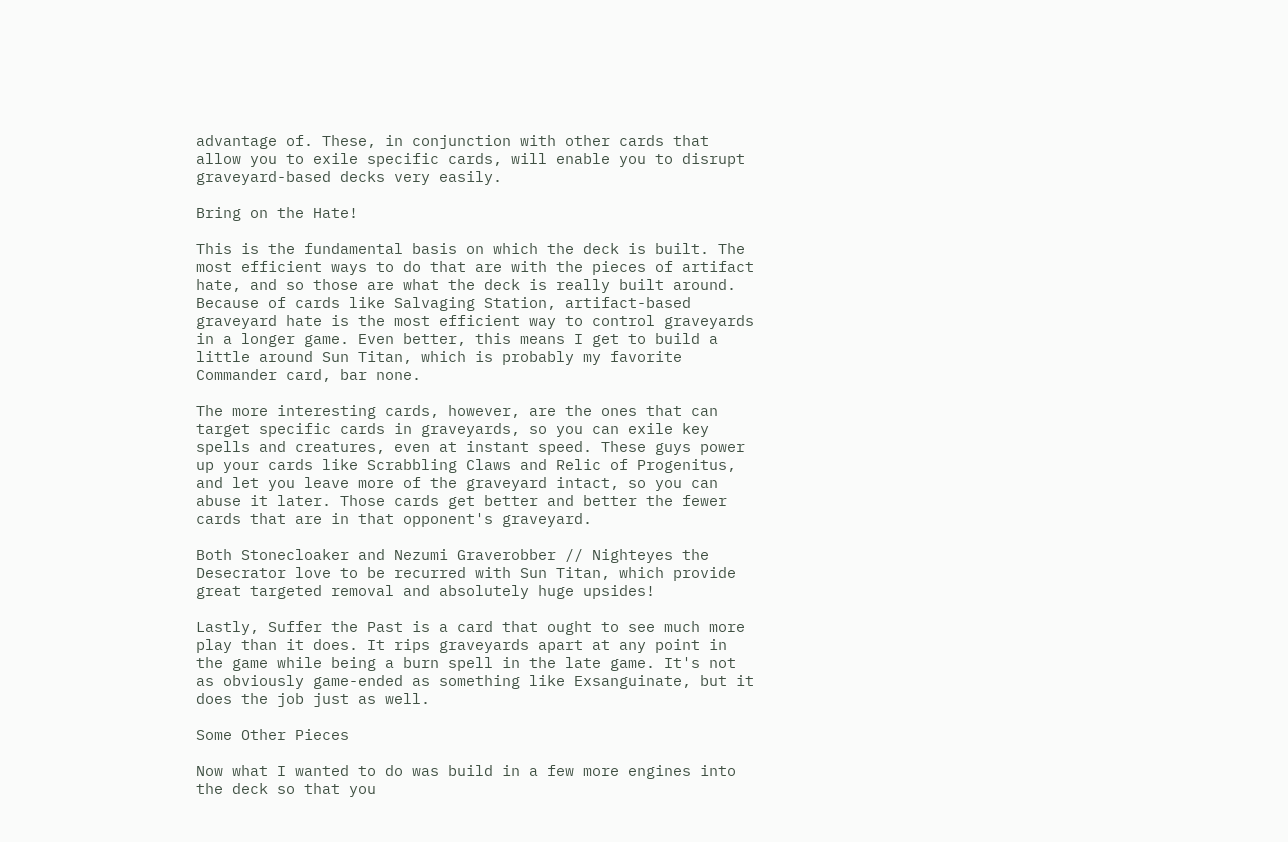advantage of. These, in conjunction with other cards that allow you to exile specific cards, will enable you to disrupt graveyard-based decks very easily.

Bring on the Hate!

This is the fundamental basis on which the deck is built. The most efficient ways to do that are with the pieces of artifact hate, and so those are what the deck is really built around. Because of cards like Salvaging Station, artifact-based graveyard hate is the most efficient way to control graveyards in a longer game. Even better, this means I get to build a little around Sun Titan, which is probably my favorite Commander card, bar none.

The more interesting cards, however, are the ones that can target specific cards in graveyards, so you can exile key spells and creatures, even at instant speed. These guys power up your cards like Scrabbling Claws and Relic of Progenitus, and let you leave more of the graveyard intact, so you can abuse it later. Those cards get better and better the fewer cards that are in that opponent's graveyard.

Both Stonecloaker and Nezumi Graverobber // Nighteyes the Desecrator love to be recurred with Sun Titan, which provide great targeted removal and absolutely huge upsides!

Lastly, Suffer the Past is a card that ought to see much more play than it does. It rips graveyards apart at any point in the game while being a burn spell in the late game. It's not as obviously game-ended as something like Exsanguinate, but it does the job just as well.

Some Other Pieces

Now what I wanted to do was build in a few more engines into the deck so that you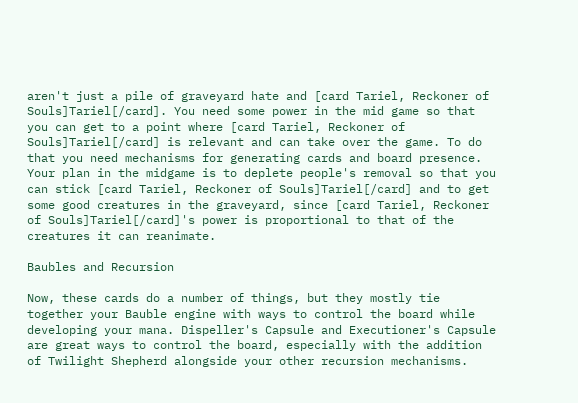aren't just a pile of graveyard hate and [card Tariel, Reckoner of Souls]Tariel[/card]. You need some power in the mid game so that you can get to a point where [card Tariel, Reckoner of Souls]Tariel[/card] is relevant and can take over the game. To do that you need mechanisms for generating cards and board presence. Your plan in the midgame is to deplete people's removal so that you can stick [card Tariel, Reckoner of Souls]Tariel[/card] and to get some good creatures in the graveyard, since [card Tariel, Reckoner of Souls]Tariel[/card]'s power is proportional to that of the creatures it can reanimate.

Baubles and Recursion

Now, these cards do a number of things, but they mostly tie together your Bauble engine with ways to control the board while developing your mana. Dispeller's Capsule and Executioner's Capsule are great ways to control the board, especially with the addition of Twilight Shepherd alongside your other recursion mechanisms.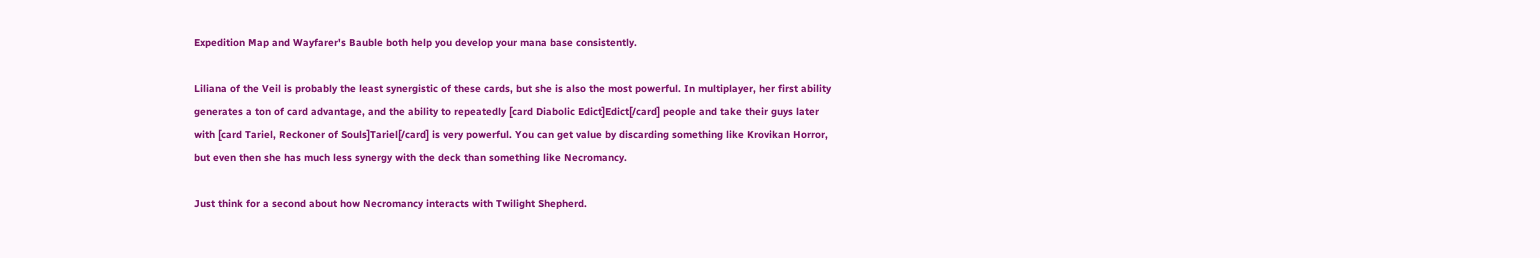Expedition Map and Wayfarer's Bauble both help you develop your mana base consistently.

Liliana of the Veil is probably the least synergistic of these cards, but she is also the most powerful. In multiplayer, her first ability generates a ton of card advantage, and the ability to repeatedly [card Diabolic Edict]Edict[/card] people and take their guys later with [card Tariel, Reckoner of Souls]Tariel[/card] is very powerful. You can get value by discarding something like Krovikan Horror, but even then she has much less synergy with the deck than something like Necromancy.

Just think for a second about how Necromancy interacts with Twilight Shepherd.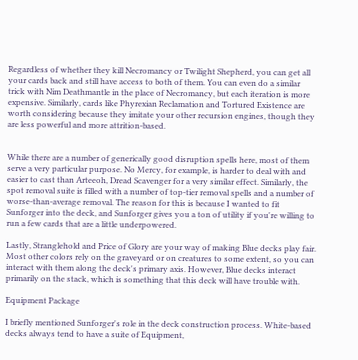Regardless of whether they kill Necromancy or Twilight Shepherd, you can get all your cards back and still have access to both of them. You can even do a similar trick with Nim Deathmantle in the place of Necromancy, but each iteration is more expensive. Similarly, cards like Phyrexian Reclamation and Tortured Existence are worth considering because they imitate your other recursion engines, though they are less powerful and more attrition-based.


While there are a number of generically good disruption spells here, most of them serve a very particular purpose. No Mercy, for example, is harder to deal with and easier to cast than Arteeoh, Dread Scavenger for a very similar effect. Similarly, the spot removal suite is filled with a number of top-tier removal spells and a number of worse-than-average removal. The reason for this is because I wanted to fit Sunforger into the deck, and Sunforger gives you a ton of utility if you're willing to run a few cards that are a little underpowered.

Lastly, Stranglehold and Price of Glory are your way of making Blue decks play fair. Most other colors rely on the graveyard or on creatures to some extent, so you can interact with them along the deck's primary axis. However, Blue decks interact primarily on the stack, which is something that this deck will have trouble with.

Equipment Package

I briefly mentioned Sunforger's role in the deck construction process. White-based decks always tend to have a suite of Equipment,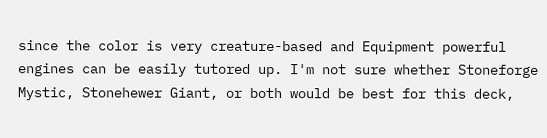since the color is very creature-based and Equipment powerful engines can be easily tutored up. I'm not sure whether Stoneforge Mystic, Stonehewer Giant, or both would be best for this deck,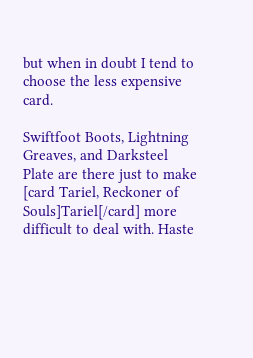but when in doubt I tend to choose the less expensive card.

Swiftfoot Boots, Lightning Greaves, and Darksteel Plate are there just to make [card Tariel, Reckoner of Souls]Tariel[/card] more difficult to deal with. Haste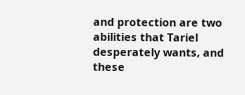and protection are two abilities that Tariel desperately wants, and these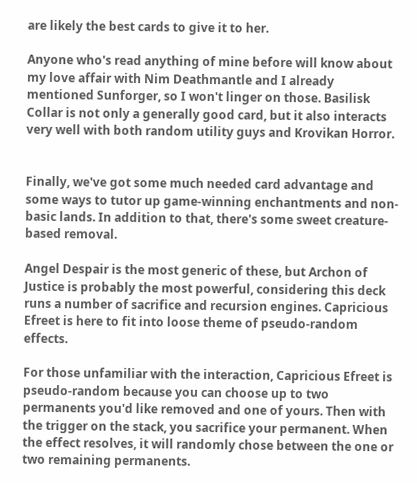are likely the best cards to give it to her.

Anyone who's read anything of mine before will know about my love affair with Nim Deathmantle and I already mentioned Sunforger, so I won't linger on those. Basilisk Collar is not only a generally good card, but it also interacts very well with both random utility guys and Krovikan Horror.


Finally, we've got some much needed card advantage and some ways to tutor up game-winning enchantments and non-basic lands. In addition to that, there's some sweet creature-based removal.

Angel Despair is the most generic of these, but Archon of Justice is probably the most powerful, considering this deck runs a number of sacrifice and recursion engines. Capricious Efreet is here to fit into loose theme of pseudo-random effects.

For those unfamiliar with the interaction, Capricious Efreet is pseudo-random because you can choose up to two permanents you'd like removed and one of yours. Then with the trigger on the stack, you sacrifice your permanent. When the effect resolves, it will randomly chose between the one or two remaining permanents.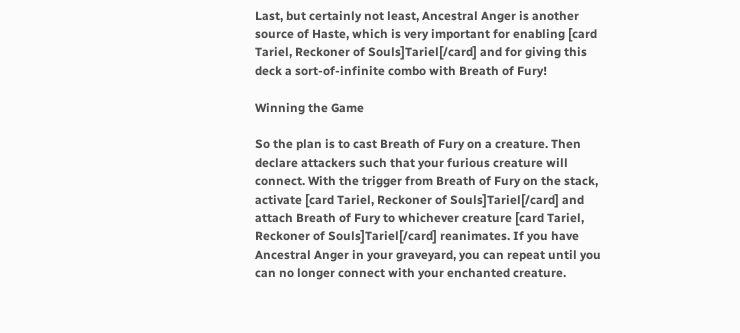Last, but certainly not least, Ancestral Anger is another source of Haste, which is very important for enabling [card Tariel, Reckoner of Souls]Tariel[/card] and for giving this deck a sort-of-infinite combo with Breath of Fury!

Winning the Game

So the plan is to cast Breath of Fury on a creature. Then declare attackers such that your furious creature will connect. With the trigger from Breath of Fury on the stack, activate [card Tariel, Reckoner of Souls]Tariel[/card] and attach Breath of Fury to whichever creature [card Tariel, Reckoner of Souls]Tariel[/card] reanimates. If you have Ancestral Anger in your graveyard, you can repeat until you can no longer connect with your enchanted creature.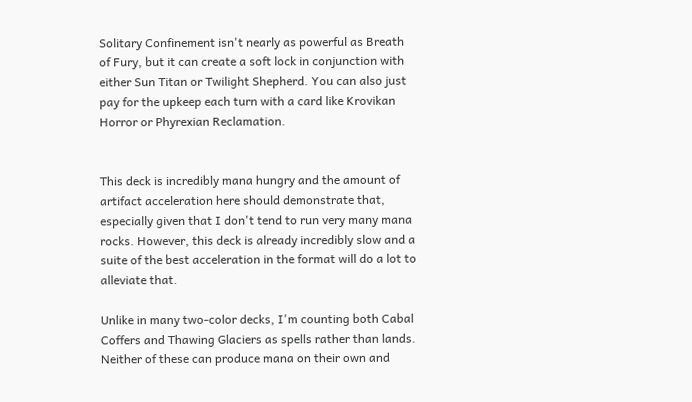Solitary Confinement isn't nearly as powerful as Breath of Fury, but it can create a soft lock in conjunction with either Sun Titan or Twilight Shepherd. You can also just pay for the upkeep each turn with a card like Krovikan Horror or Phyrexian Reclamation.


This deck is incredibly mana hungry and the amount of artifact acceleration here should demonstrate that, especially given that I don't tend to run very many mana rocks. However, this deck is already incredibly slow and a suite of the best acceleration in the format will do a lot to alleviate that.

Unlike in many two-color decks, I'm counting both Cabal Coffers and Thawing Glaciers as spells rather than lands. Neither of these can produce mana on their own and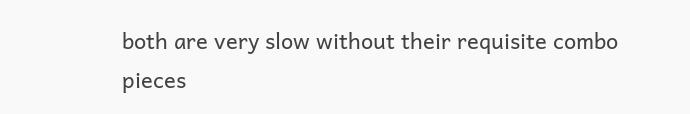both are very slow without their requisite combo pieces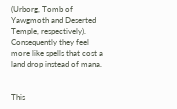(Urborg, Tomb of Yawgmoth and Deserted Temple, respectively). Consequently they feel more like spells that cost a land drop instead of mana.


This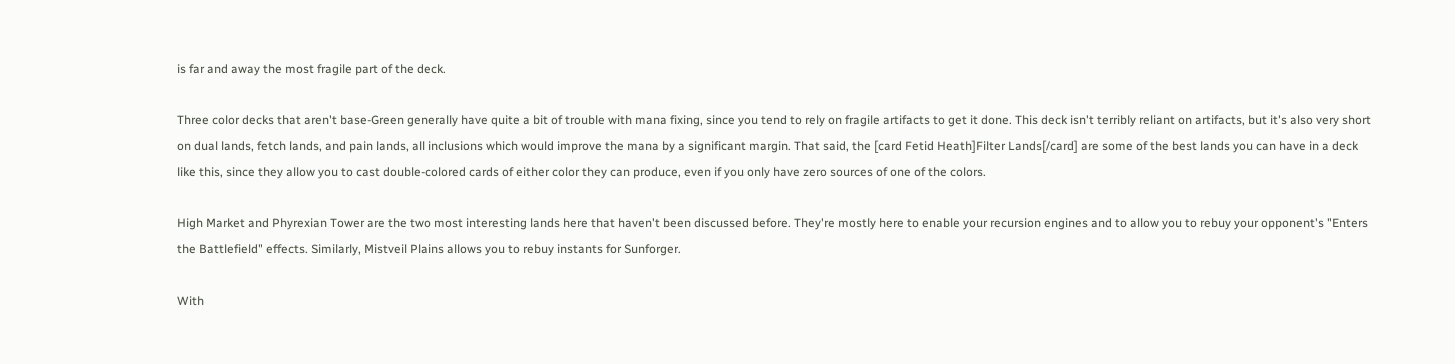is far and away the most fragile part of the deck.

Three color decks that aren't base-Green generally have quite a bit of trouble with mana fixing, since you tend to rely on fragile artifacts to get it done. This deck isn't terribly reliant on artifacts, but it's also very short on dual lands, fetch lands, and pain lands, all inclusions which would improve the mana by a significant margin. That said, the [card Fetid Heath]Filter Lands[/card] are some of the best lands you can have in a deck like this, since they allow you to cast double-colored cards of either color they can produce, even if you only have zero sources of one of the colors.

High Market and Phyrexian Tower are the two most interesting lands here that haven't been discussed before. They're mostly here to enable your recursion engines and to allow you to rebuy your opponent's "Enters the Battlefield" effects. Similarly, Mistveil Plains allows you to rebuy instants for Sunforger.

With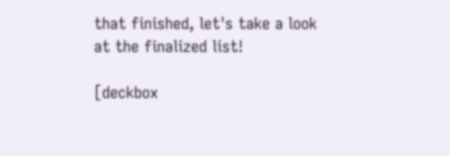that finished, let's take a look at the finalized list!

[deckbox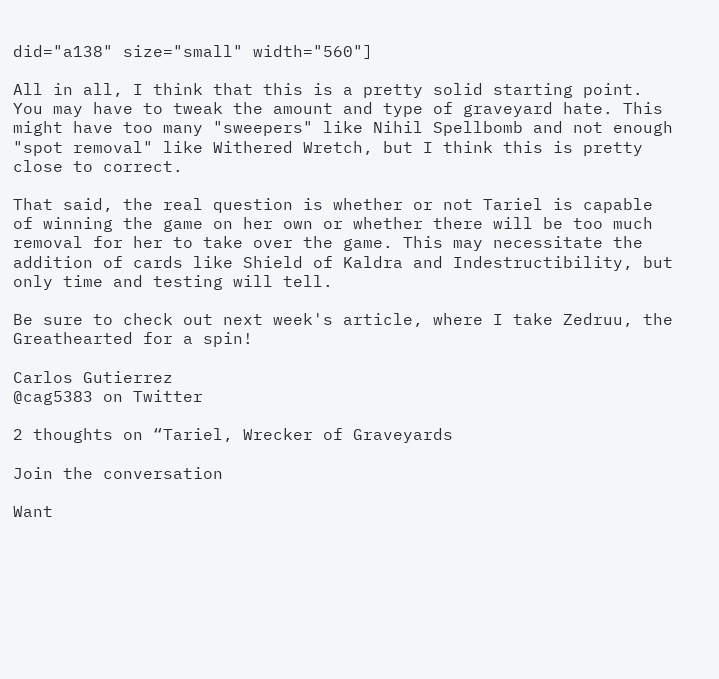did="a138" size="small" width="560"]

All in all, I think that this is a pretty solid starting point. You may have to tweak the amount and type of graveyard hate. This might have too many "sweepers" like Nihil Spellbomb and not enough "spot removal" like Withered Wretch, but I think this is pretty close to correct.

That said, the real question is whether or not Tariel is capable of winning the game on her own or whether there will be too much removal for her to take over the game. This may necessitate the addition of cards like Shield of Kaldra and Indestructibility, but only time and testing will tell.

Be sure to check out next week's article, where I take Zedruu, the Greathearted for a spin!

Carlos Gutierrez
@cag5383 on Twitter

2 thoughts on “Tariel, Wrecker of Graveyards

Join the conversation

Want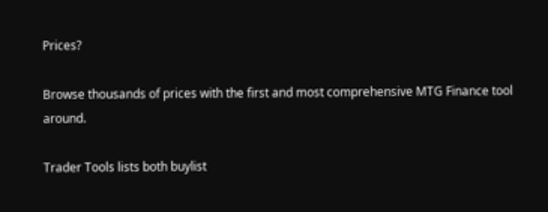Prices?

Browse thousands of prices with the first and most comprehensive MTG Finance tool around.

Trader Tools lists both buylist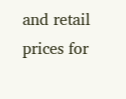and retail prices for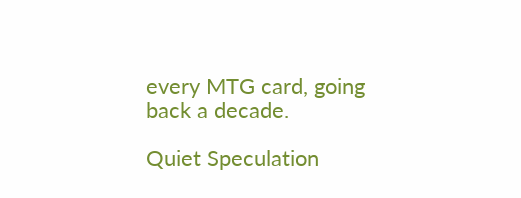every MTG card, going back a decade.

Quiet Speculation